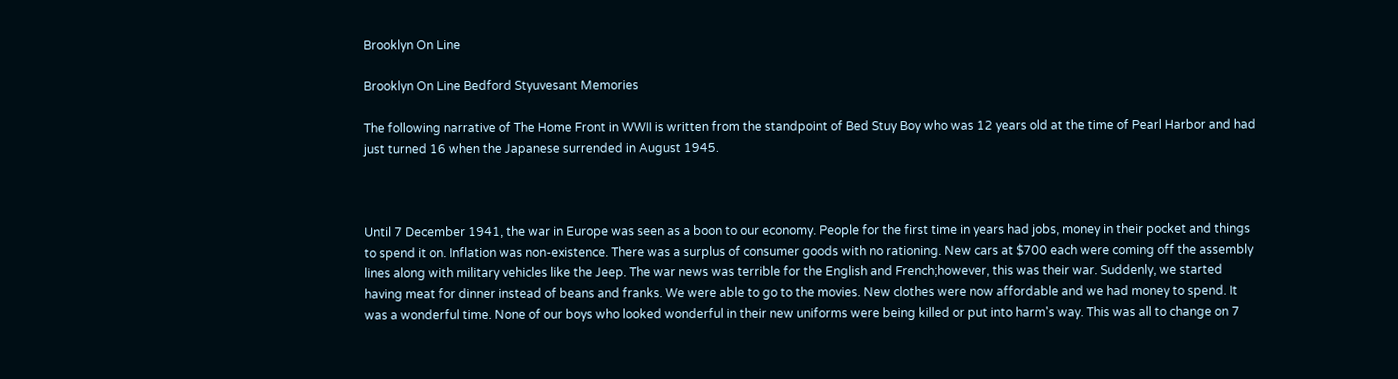Brooklyn On Line

Brooklyn On Line Bedford Styuvesant Memories

The following narrative of The Home Front in WWII is written from the standpoint of Bed Stuy Boy who was 12 years old at the time of Pearl Harbor and had just turned 16 when the Japanese surrended in August 1945.



Until 7 December 1941, the war in Europe was seen as a boon to our economy. People for the first time in years had jobs, money in their pocket and things to spend it on. Inflation was non-existence. There was a surplus of consumer goods with no rationing. New cars at $700 each were coming off the assembly lines along with military vehicles like the Jeep. The war news was terrible for the English and French;however, this was their war. Suddenly, we started having meat for dinner instead of beans and franks. We were able to go to the movies. New clothes were now affordable and we had money to spend. It was a wonderful time. None of our boys who looked wonderful in their new uniforms were being killed or put into harm's way. This was all to change on 7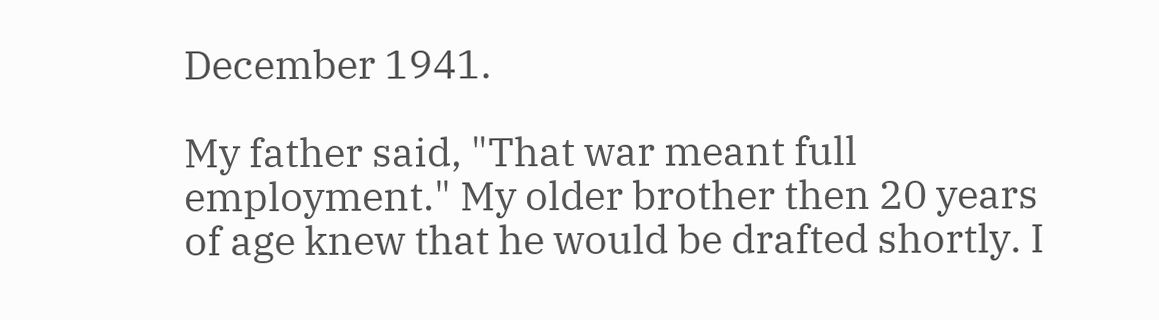December 1941.

My father said, "That war meant full employment." My older brother then 20 years of age knew that he would be drafted shortly. I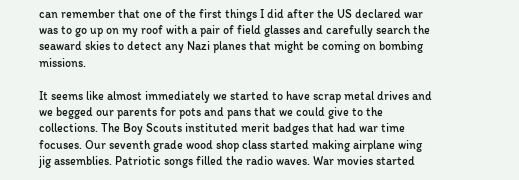can remember that one of the first things I did after the US declared war was to go up on my roof with a pair of field glasses and carefully search the seaward skies to detect any Nazi planes that might be coming on bombing missions.

It seems like almost immediately we started to have scrap metal drives and we begged our parents for pots and pans that we could give to the collections. The Boy Scouts instituted merit badges that had war time focuses. Our seventh grade wood shop class started making airplane wing jig assemblies. Patriotic songs filled the radio waves. War movies started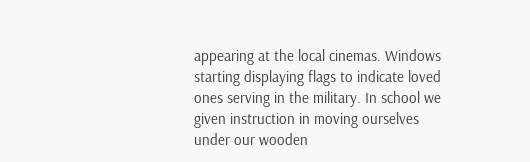appearing at the local cinemas. Windows starting displaying flags to indicate loved ones serving in the military. In school we given instruction in moving ourselves under our wooden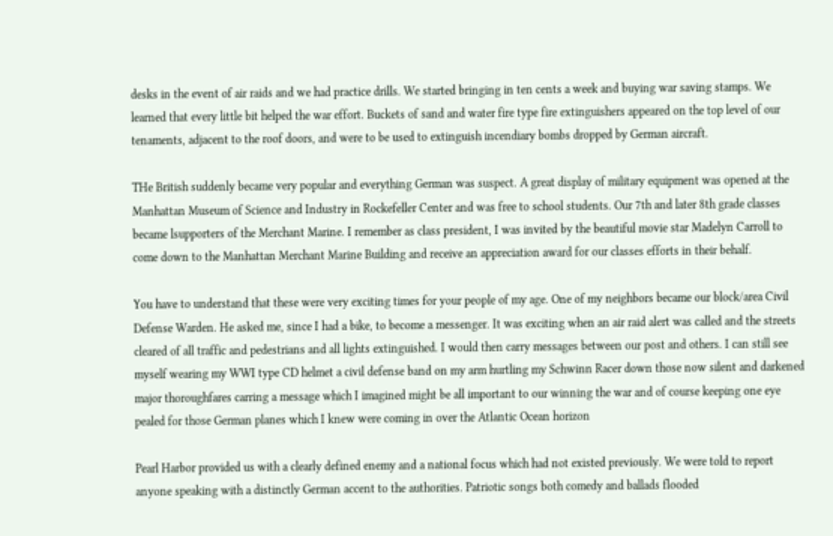desks in the event of air raids and we had practice drills. We started bringing in ten cents a week and buying war saving stamps. We learned that every little bit helped the war effort. Buckets of sand and water fire type fire extinguishers appeared on the top level of our tenaments, adjacent to the roof doors, and were to be used to extinguish incendiary bombs dropped by German aircraft.

THe British suddenly became very popular and everything German was suspect. A great display of military equipment was opened at the Manhattan Museum of Science and Industry in Rockefeller Center and was free to school students. Our 7th and later 8th grade classes became lsupporters of the Merchant Marine. I remember as class president, I was invited by the beautiful movie star Madelyn Carroll to come down to the Manhattan Merchant Marine Building and receive an appreciation award for our classes efforts in their behalf.

You have to understand that these were very exciting times for your people of my age. One of my neighbors became our block/area Civil Defense Warden. He asked me, since I had a bike, to become a messenger. It was exciting when an air raid alert was called and the streets cleared of all traffic and pedestrians and all lights extinguished. I would then carry messages between our post and others. I can still see myself wearing my WWI type CD helmet a civil defense band on my arm hurtling my Schwinn Racer down those now silent and darkened major thoroughfares carring a message which I imagined might be all important to our winning the war and of course keeping one eye pealed for those German planes which I knew were coming in over the Atlantic Ocean horizon

Pearl Harbor provided us with a clearly defined enemy and a national focus which had not existed previously. We were told to report anyone speaking with a distinctly German accent to the authorities. Patriotic songs both comedy and ballads flooded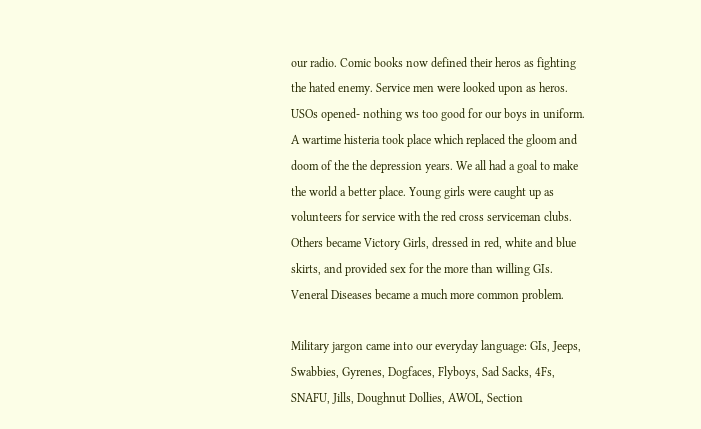our radio. Comic books now defined their heros as fighting the hated enemy. Service men were looked upon as heros. USOs opened- nothing ws too good for our boys in uniform. A wartime histeria took place which replaced the gloom and doom of the the depression years. We all had a goal to make the world a better place. Young girls were caught up as volunteers for service with the red cross serviceman clubs. Others became Victory Girls, dressed in red, white and blue skirts, and provided sex for the more than willing GIs. Veneral Diseases became a much more common problem.

Military jargon came into our everyday language: GIs, Jeeps, Swabbies, Gyrenes, Dogfaces, Flyboys, Sad Sacks, 4Fs, SNAFU, Jills, Doughnut Dollies, AWOL, Section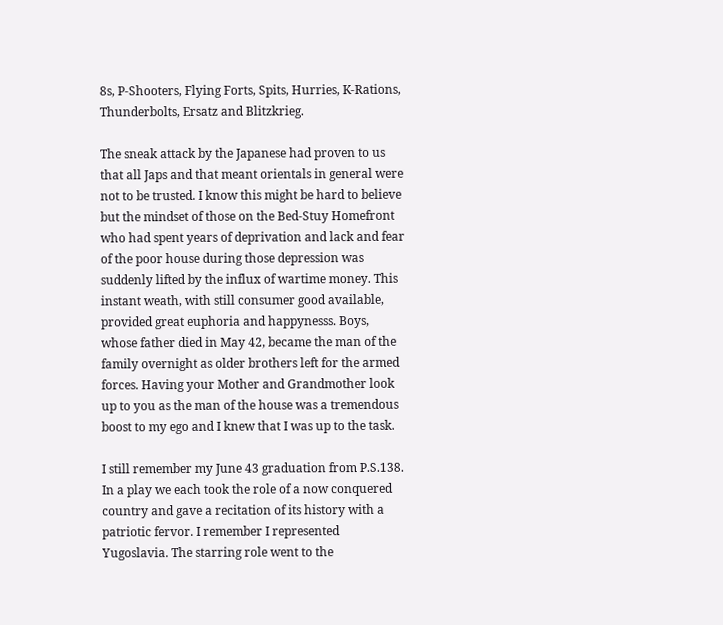8s, P-Shooters, Flying Forts, Spits, Hurries, K-Rations, Thunderbolts, Ersatz and Blitzkrieg.

The sneak attack by the Japanese had proven to us that all Japs and that meant orientals in general were not to be trusted. I know this might be hard to believe but the mindset of those on the Bed-Stuy Homefront who had spent years of deprivation and lack and fear of the poor house during those depression was suddenly lifted by the influx of wartime money. This instant weath, with still consumer good available, provided great euphoria and happynesss. Boys, whose father died in May 42, became the man of the family overnight as older brothers left for the armed forces. Having your Mother and Grandmother look up to you as the man of the house was a tremendous boost to my ego and I knew that I was up to the task.

I still remember my June 43 graduation from P.S.138. In a play we each took the role of a now conquered country and gave a recitation of its history with a patriotic fervor. I remember I represented Yugoslavia. The starring role went to the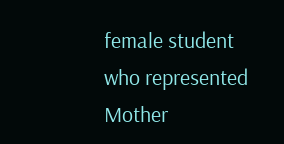female student who represented Mother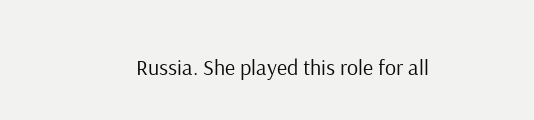Russia. She played this role for all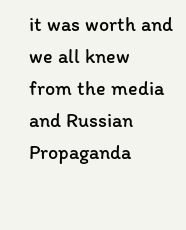it was worth and we all knew from the media and Russian Propaganda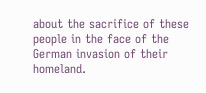about the sacrifice of these people in the face of the German invasion of their homeland.